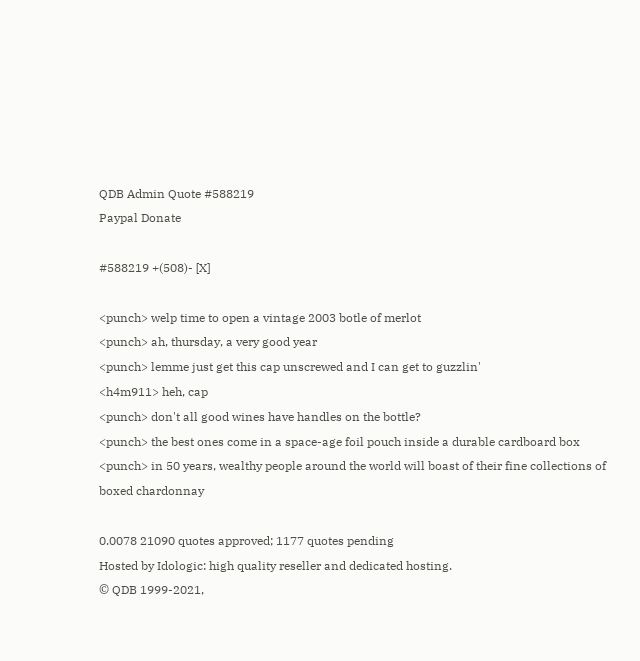QDB Admin Quote #588219
Paypal Donate

#588219 +(508)- [X]

<punch> welp time to open a vintage 2003 botle of merlot
<punch> ah, thursday, a very good year
<punch> lemme just get this cap unscrewed and I can get to guzzlin'
<h4m911> heh, cap
<punch> don't all good wines have handles on the bottle?
<punch> the best ones come in a space-age foil pouch inside a durable cardboard box
<punch> in 50 years, wealthy people around the world will boast of their fine collections of boxed chardonnay

0.0078 21090 quotes approved; 1177 quotes pending
Hosted by Idologic: high quality reseller and dedicated hosting.
© QDB 1999-2021,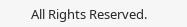All Rights Reserved.